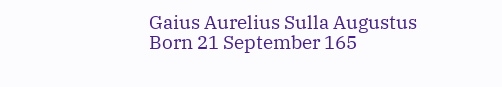Gaius Aurelius Sulla Augustus
Born 21 September 165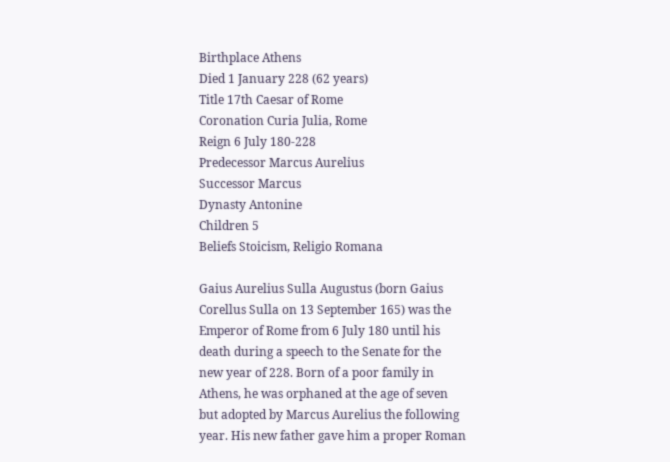Birthplace Athens
Died 1 January 228 (62 years)
Title 17th Caesar of Rome
Coronation Curia Julia, Rome
Reign 6 July 180-228
Predecessor Marcus Aurelius
Successor Marcus
Dynasty Antonine
Children 5
Beliefs Stoicism, Religio Romana

Gaius Aurelius Sulla Augustus (born Gaius Corellus Sulla on 13 September 165) was the Emperor of Rome from 6 July 180 until his death during a speech to the Senate for the new year of 228. Born of a poor family in Athens, he was orphaned at the age of seven but adopted by Marcus Aurelius the following year. His new father gave him a proper Roman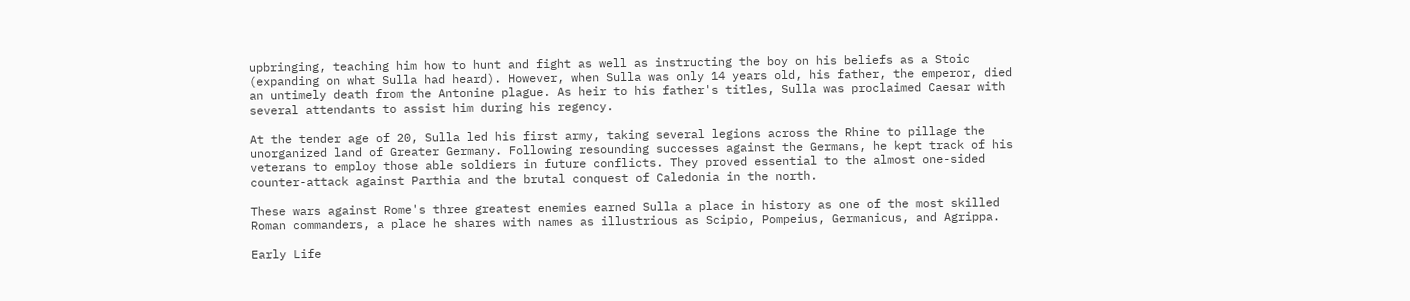upbringing, teaching him how to hunt and fight as well as instructing the boy on his beliefs as a Stoic (expanding on what Sulla had heard). However, when Sulla was only 14 years old, his father, the emperor, died an untimely death from the Antonine plague. As heir to his father's titles, Sulla was proclaimed Caesar with several attendants to assist him during his regency.

At the tender age of 20, Sulla led his first army, taking several legions across the Rhine to pillage the unorganized land of Greater Germany. Following resounding successes against the Germans, he kept track of his veterans to employ those able soldiers in future conflicts. They proved essential to the almost one-sided counter-attack against Parthia and the brutal conquest of Caledonia in the north.

These wars against Rome's three greatest enemies earned Sulla a place in history as one of the most skilled Roman commanders, a place he shares with names as illustrious as Scipio, Pompeius, Germanicus, and Agrippa.

Early Life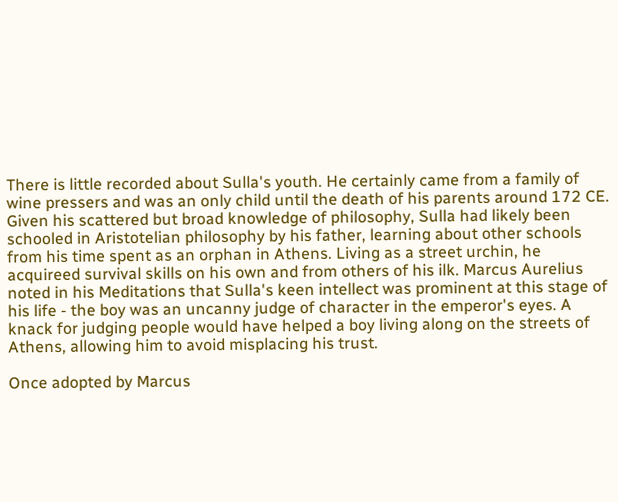There is little recorded about Sulla's youth. He certainly came from a family of wine pressers and was an only child until the death of his parents around 172 CE. Given his scattered but broad knowledge of philosophy, Sulla had likely been schooled in Aristotelian philosophy by his father, learning about other schools from his time spent as an orphan in Athens. Living as a street urchin, he acquireed survival skills on his own and from others of his ilk. Marcus Aurelius noted in his Meditations that Sulla's keen intellect was prominent at this stage of his life - the boy was an uncanny judge of character in the emperor's eyes. A knack for judging people would have helped a boy living along on the streets of Athens, allowing him to avoid misplacing his trust.

Once adopted by Marcus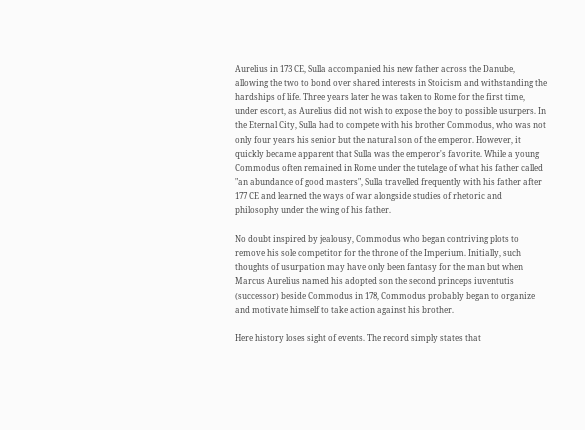Aurelius in 173 CE, Sulla accompanied his new father across the Danube, allowing the two to bond over shared interests in Stoicism and withstanding the hardships of life. Three years later he was taken to Rome for the first time, under escort, as Aurelius did not wish to expose the boy to possible usurpers. In the Eternal City, Sulla had to compete with his brother Commodus, who was not only four years his senior but the natural son of the emperor. However, it quickly became apparent that Sulla was the emperor's favorite. While a young Commodus often remained in Rome under the tutelage of what his father called "an abundance of good masters", Sulla travelled frequently with his father after 177 CE and learned the ways of war alongside studies of rhetoric and philosophy under the wing of his father.

No doubt inspired by jealousy, Commodus who began contriving plots to remove his sole competitor for the throne of the Imperium. Initially, such thoughts of usurpation may have only been fantasy for the man but when Marcus Aurelius named his adopted son the second princeps iuventutis (successor) beside Commodus in 178, Commodus probably began to organize and motivate himself to take action against his brother.

Here history loses sight of events. The record simply states that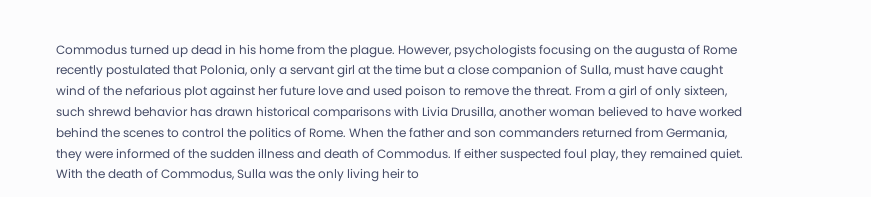Commodus turned up dead in his home from the plague. However, psychologists focusing on the augusta of Rome recently postulated that Polonia, only a servant girl at the time but a close companion of Sulla, must have caught wind of the nefarious plot against her future love and used poison to remove the threat. From a girl of only sixteen, such shrewd behavior has drawn historical comparisons with Livia Drusilla, another woman believed to have worked behind the scenes to control the politics of Rome. When the father and son commanders returned from Germania, they were informed of the sudden illness and death of Commodus. If either suspected foul play, they remained quiet. With the death of Commodus, Sulla was the only living heir to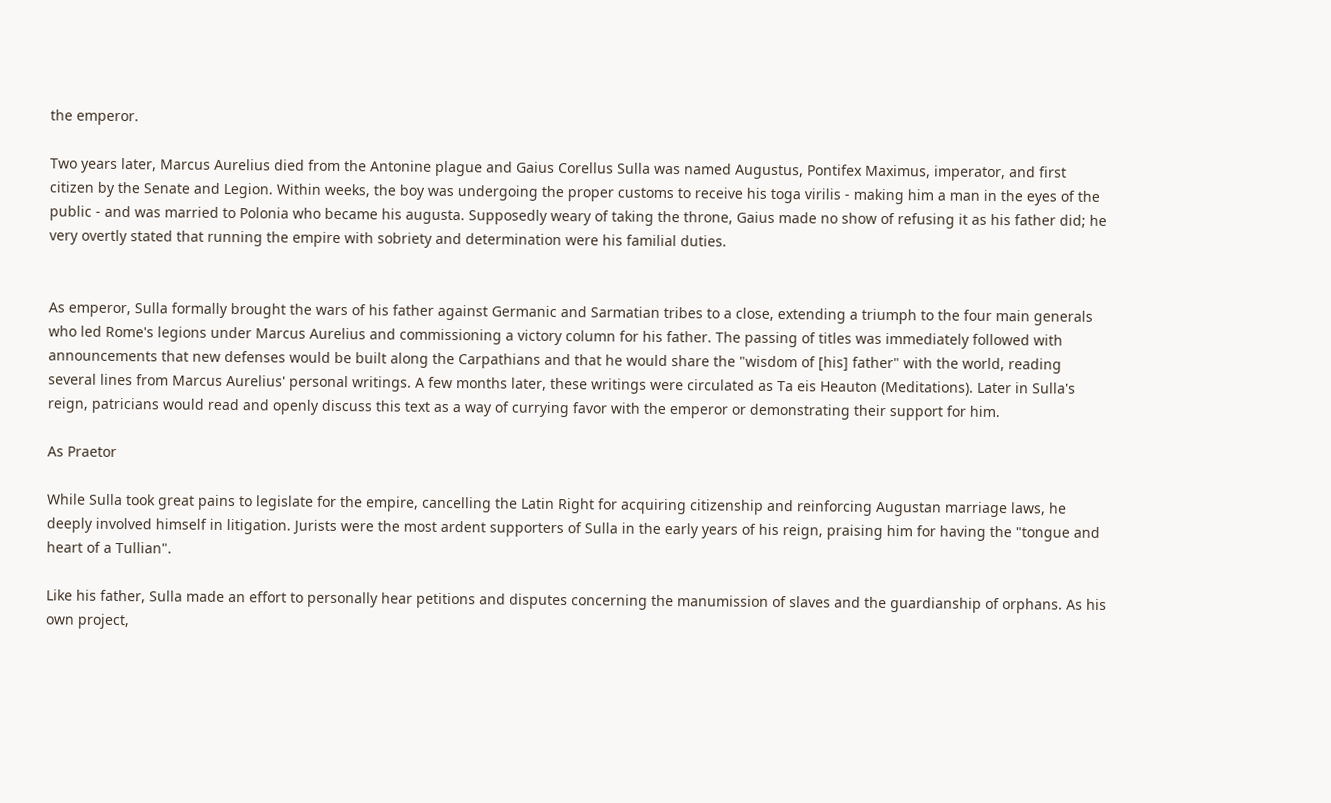the emperor.

Two years later, Marcus Aurelius died from the Antonine plague and Gaius Corellus Sulla was named Augustus, Pontifex Maximus, imperator, and first citizen by the Senate and Legion. Within weeks, the boy was undergoing the proper customs to receive his toga virilis - making him a man in the eyes of the public - and was married to Polonia who became his augusta. Supposedly weary of taking the throne, Gaius made no show of refusing it as his father did; he very overtly stated that running the empire with sobriety and determination were his familial duties.


As emperor, Sulla formally brought the wars of his father against Germanic and Sarmatian tribes to a close, extending a triumph to the four main generals who led Rome's legions under Marcus Aurelius and commissioning a victory column for his father. The passing of titles was immediately followed with announcements that new defenses would be built along the Carpathians and that he would share the "wisdom of [his] father" with the world, reading several lines from Marcus Aurelius' personal writings. A few months later, these writings were circulated as Ta eis Heauton (Meditations). Later in Sulla's reign, patricians would read and openly discuss this text as a way of currying favor with the emperor or demonstrating their support for him.

As Praetor

While Sulla took great pains to legislate for the empire, cancelling the Latin Right for acquiring citizenship and reinforcing Augustan marriage laws, he deeply involved himself in litigation. Jurists were the most ardent supporters of Sulla in the early years of his reign, praising him for having the "tongue and heart of a Tullian".

Like his father, Sulla made an effort to personally hear petitions and disputes concerning the manumission of slaves and the guardianship of orphans. As his own project,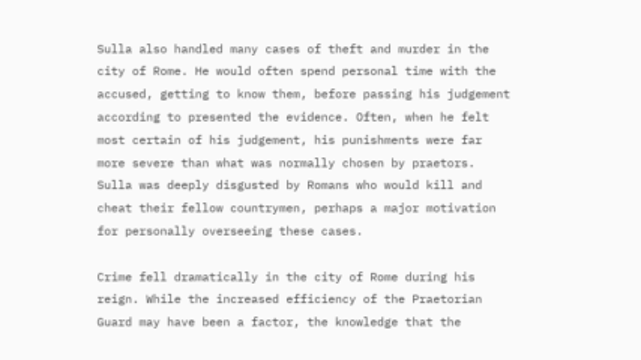Sulla also handled many cases of theft and murder in the city of Rome. He would often spend personal time with the accused, getting to know them, before passing his judgement according to presented the evidence. Often, when he felt most certain of his judgement, his punishments were far more severe than what was normally chosen by praetors. Sulla was deeply disgusted by Romans who would kill and cheat their fellow countrymen, perhaps a major motivation for personally overseeing these cases.

Crime fell dramatically in the city of Rome during his reign. While the increased efficiency of the Praetorian Guard may have been a factor, the knowledge that the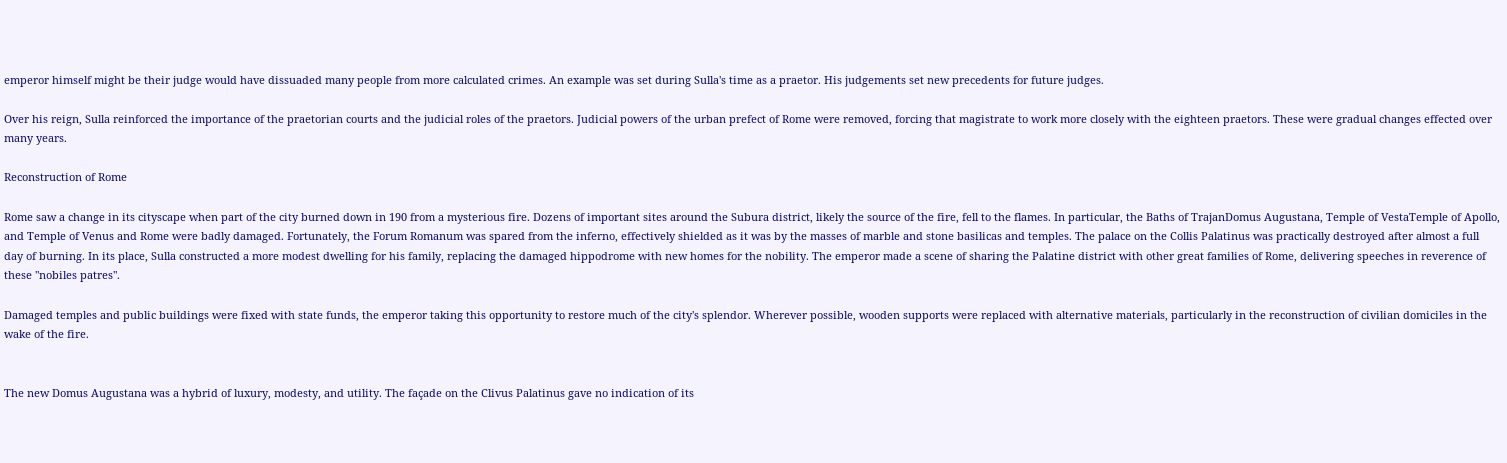emperor himself might be their judge would have dissuaded many people from more calculated crimes. An example was set during Sulla's time as a praetor. His judgements set new precedents for future judges.

Over his reign, Sulla reinforced the importance of the praetorian courts and the judicial roles of the praetors. Judicial powers of the urban prefect of Rome were removed, forcing that magistrate to work more closely with the eighteen praetors. These were gradual changes effected over many years.

Reconstruction of Rome

Rome saw a change in its cityscape when part of the city burned down in 190 from a mysterious fire. Dozens of important sites around the Subura district, likely the source of the fire, fell to the flames. In particular, the Baths of TrajanDomus Augustana, Temple of VestaTemple of Apollo, and Temple of Venus and Rome were badly damaged. Fortunately, the Forum Romanum was spared from the inferno, effectively shielded as it was by the masses of marble and stone basilicas and temples. The palace on the Collis Palatinus was practically destroyed after almost a full day of burning. In its place, Sulla constructed a more modest dwelling for his family, replacing the damaged hippodrome with new homes for the nobility. The emperor made a scene of sharing the Palatine district with other great families of Rome, delivering speeches in reverence of these "nobiles patres".

Damaged temples and public buildings were fixed with state funds, the emperor taking this opportunity to restore much of the city's splendor. Wherever possible, wooden supports were replaced with alternative materials, particularly in the reconstruction of civilian domiciles in the wake of the fire.


The new Domus Augustana was a hybrid of luxury, modesty, and utility. The façade on the Clivus Palatinus gave no indication of its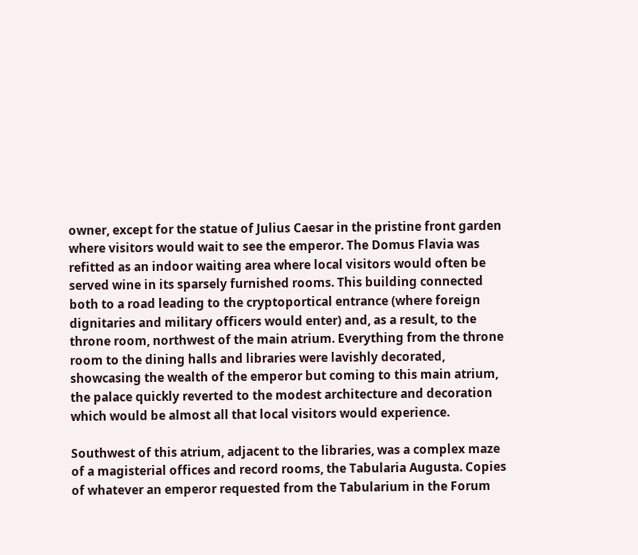owner, except for the statue of Julius Caesar in the pristine front garden where visitors would wait to see the emperor. The Domus Flavia was refitted as an indoor waiting area where local visitors would often be served wine in its sparsely furnished rooms. This building connected both to a road leading to the cryptoportical entrance (where foreign dignitaries and military officers would enter) and, as a result, to the throne room, northwest of the main atrium. Everything from the throne room to the dining halls and libraries were lavishly decorated, showcasing the wealth of the emperor but coming to this main atrium, the palace quickly reverted to the modest architecture and decoration which would be almost all that local visitors would experience.

Southwest of this atrium, adjacent to the libraries, was a complex maze of a magisterial offices and record rooms, the Tabularia Augusta. Copies of whatever an emperor requested from the Tabularium in the Forum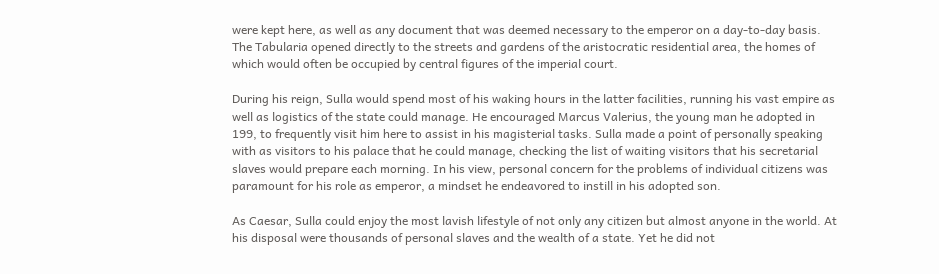were kept here, as well as any document that was deemed necessary to the emperor on a day-to-day basis. The Tabularia opened directly to the streets and gardens of the aristocratic residential area, the homes of which would often be occupied by central figures of the imperial court.

During his reign, Sulla would spend most of his waking hours in the latter facilities, running his vast empire as well as logistics of the state could manage. He encouraged Marcus Valerius, the young man he adopted in 199, to frequently visit him here to assist in his magisterial tasks. Sulla made a point of personally speaking with as visitors to his palace that he could manage, checking the list of waiting visitors that his secretarial slaves would prepare each morning. In his view, personal concern for the problems of individual citizens was paramount for his role as emperor, a mindset he endeavored to instill in his adopted son.

As Caesar, Sulla could enjoy the most lavish lifestyle of not only any citizen but almost anyone in the world. At his disposal were thousands of personal slaves and the wealth of a state. Yet he did not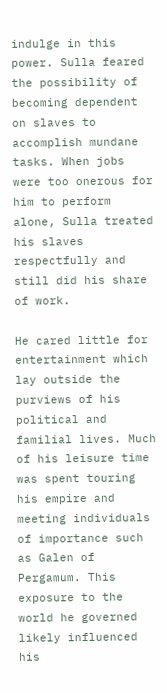indulge in this power. Sulla feared the possibility of becoming dependent on slaves to accomplish mundane tasks. When jobs were too onerous for him to perform alone, Sulla treated his slaves respectfully and still did his share of work.

He cared little for entertainment which lay outside the purviews of his political and familial lives. Much of his leisure time was spent touring his empire and meeting individuals of importance such as Galen of Pergamum. This exposure to the world he governed likely influenced his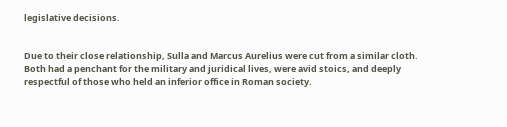legislative decisions.


Due to their close relationship, Sulla and Marcus Aurelius were cut from a similar cloth. Both had a penchant for the military and juridical lives, were avid stoics, and deeply respectful of those who held an inferior office in Roman society.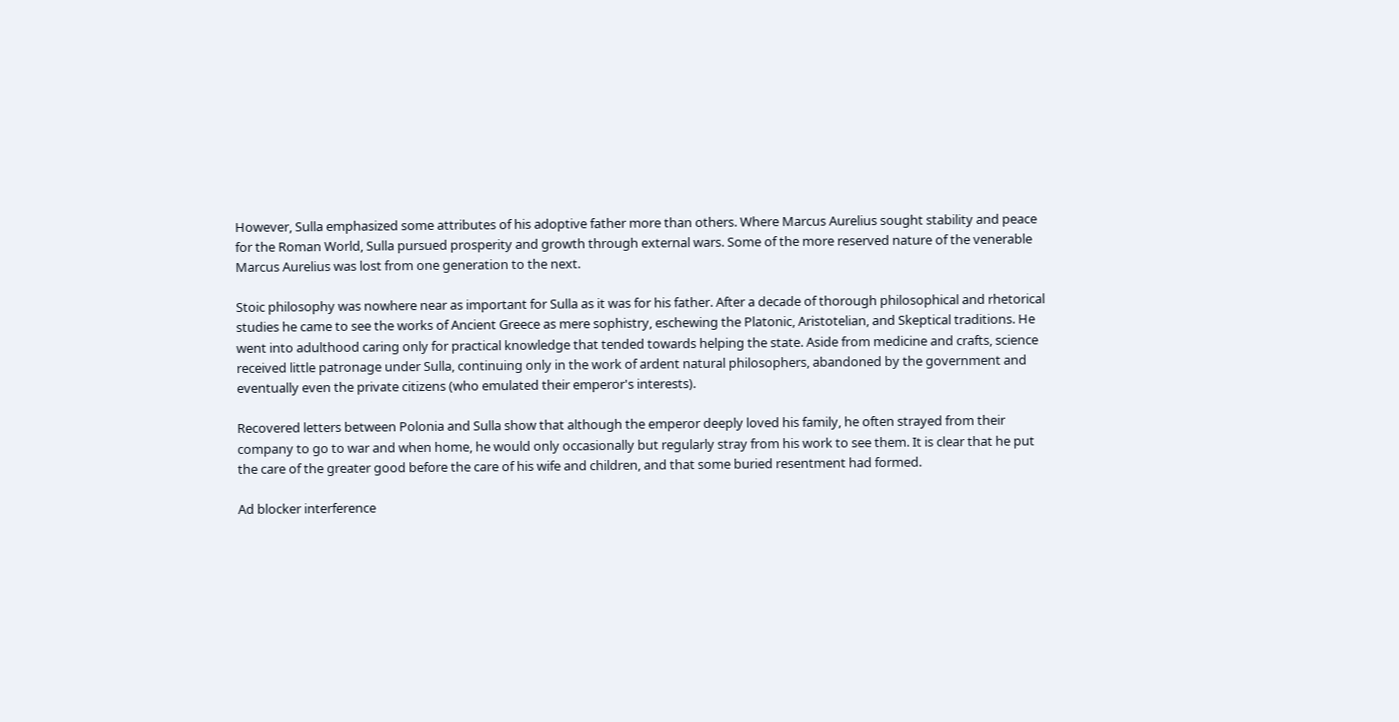However, Sulla emphasized some attributes of his adoptive father more than others. Where Marcus Aurelius sought stability and peace for the Roman World, Sulla pursued prosperity and growth through external wars. Some of the more reserved nature of the venerable Marcus Aurelius was lost from one generation to the next.

Stoic philosophy was nowhere near as important for Sulla as it was for his father. After a decade of thorough philosophical and rhetorical studies he came to see the works of Ancient Greece as mere sophistry, eschewing the Platonic, Aristotelian, and Skeptical traditions. He went into adulthood caring only for practical knowledge that tended towards helping the state. Aside from medicine and crafts, science received little patronage under Sulla, continuing only in the work of ardent natural philosophers, abandoned by the government and eventually even the private citizens (who emulated their emperor's interests).

Recovered letters between Polonia and Sulla show that although the emperor deeply loved his family, he often strayed from their company to go to war and when home, he would only occasionally but regularly stray from his work to see them. It is clear that he put the care of the greater good before the care of his wife and children, and that some buried resentment had formed.

Ad blocker interference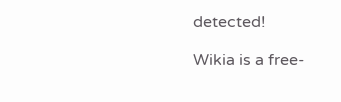detected!

Wikia is a free-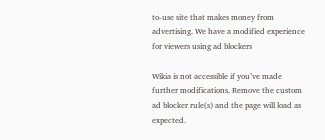to-use site that makes money from advertising. We have a modified experience for viewers using ad blockers

Wikia is not accessible if you’ve made further modifications. Remove the custom ad blocker rule(s) and the page will load as expected.